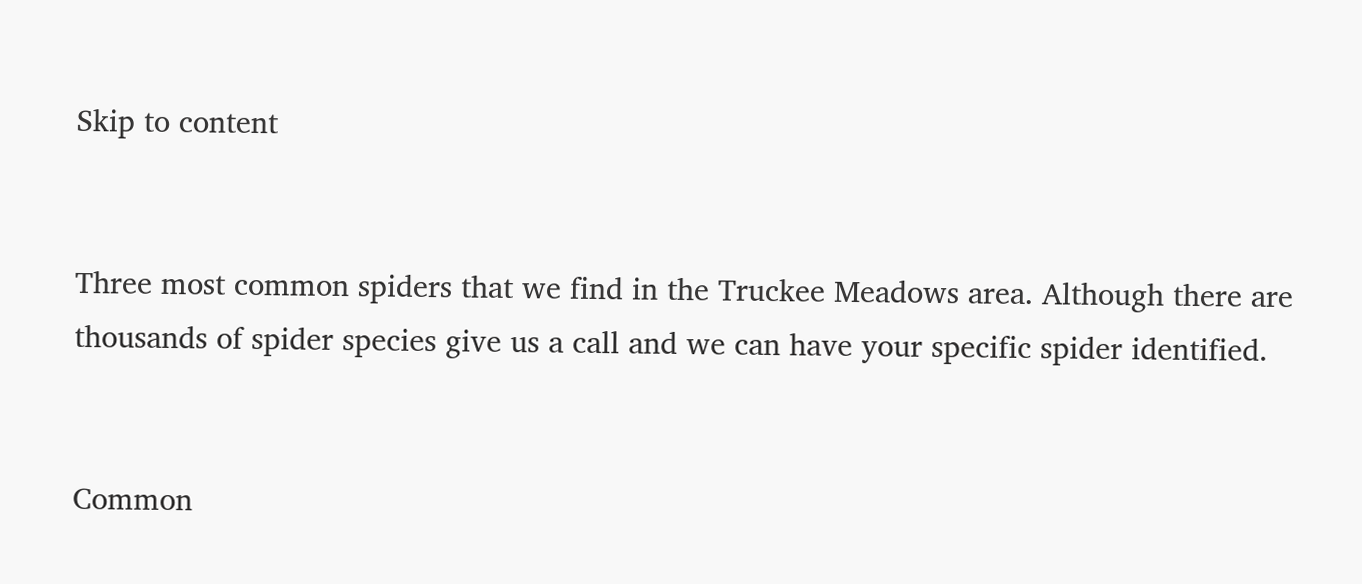Skip to content


Three most common spiders that we find in the Truckee Meadows area. Although there are thousands of spider species give us a call and we can have your specific spider identified.


Common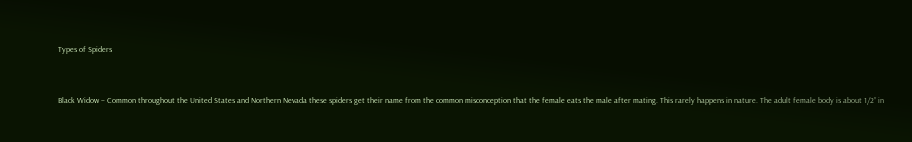Types of Spiders


Black Widow – Common throughout the United States and Northern Nevada these spiders get their name from the common misconception that the female eats the male after mating. This rarely happens in nature. The adult female body is about 1/2” in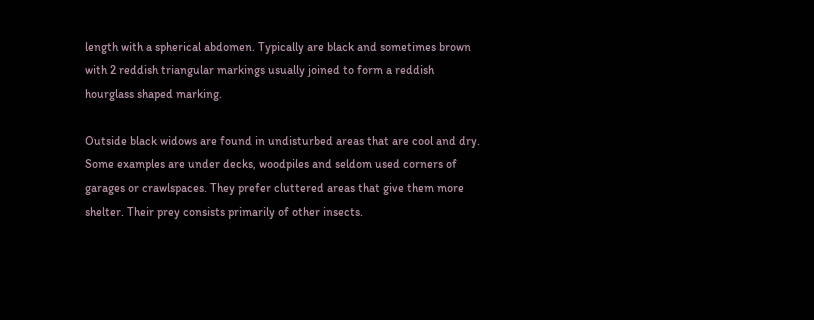length with a spherical abdomen. Typically are black and sometimes brown with 2 reddish triangular markings usually joined to form a reddish hourglass shaped marking.

Outside black widows are found in undisturbed areas that are cool and dry. Some examples are under decks, woodpiles and seldom used corners of garages or crawlspaces. They prefer cluttered areas that give them more shelter. Their prey consists primarily of other insects.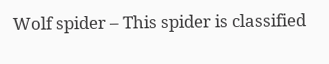Wolf spider – This spider is classified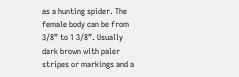as a hunting spider. The female body can be from 3/8” to 1 3/8”. Usually dark brown with paler stripes or markings and a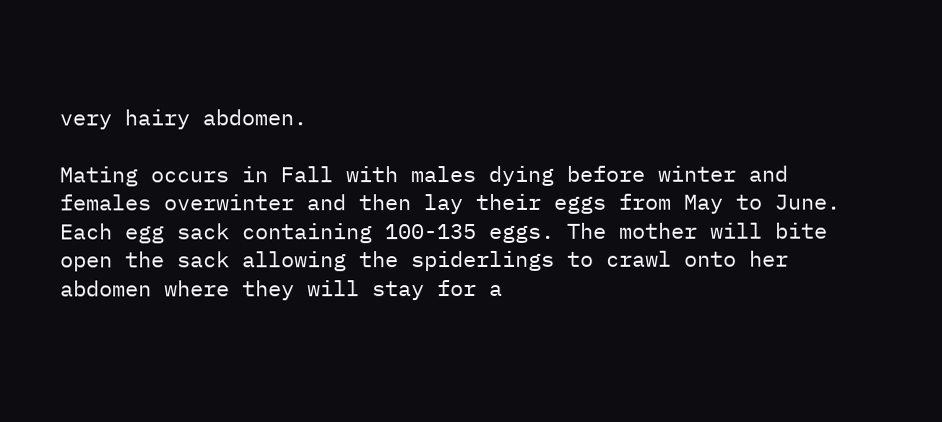very hairy abdomen.

Mating occurs in Fall with males dying before winter and females overwinter and then lay their eggs from May to June. Each egg sack containing 100-135 eggs. The mother will bite open the sack allowing the spiderlings to crawl onto her abdomen where they will stay for a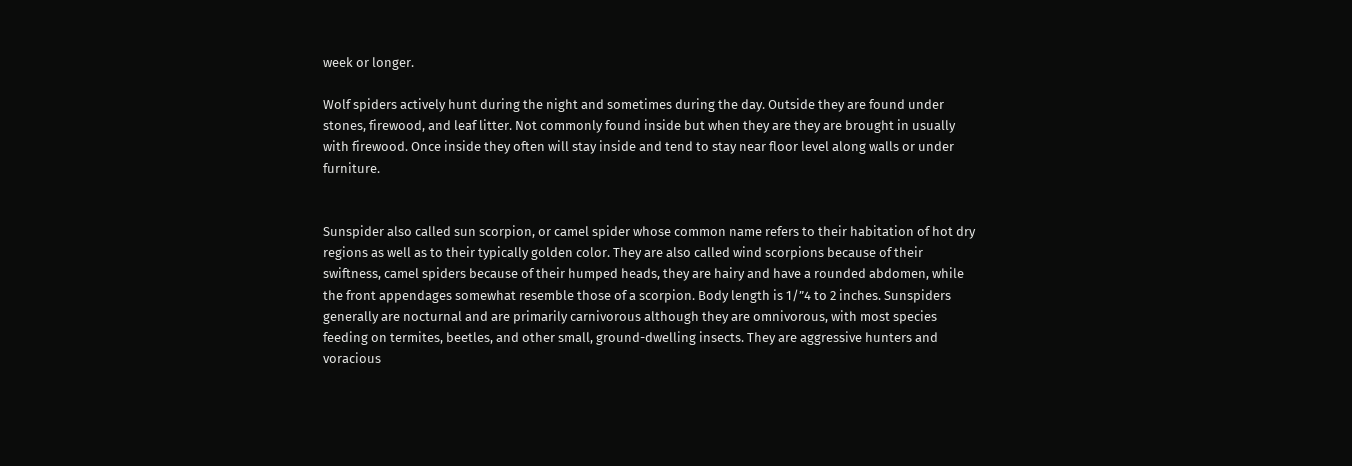week or longer.

Wolf spiders actively hunt during the night and sometimes during the day. Outside they are found under stones, firewood, and leaf litter. Not commonly found inside but when they are they are brought in usually with firewood. Once inside they often will stay inside and tend to stay near floor level along walls or under furniture.


Sunspider also called sun scorpion, or camel spider whose common name refers to their habitation of hot dry regions as well as to their typically golden color. They are also called wind scorpions because of their swiftness, camel spiders because of their humped heads, they are hairy and have a rounded abdomen, while the front appendages somewhat resemble those of a scorpion. Body length is 1/”4 to 2 inches. Sunspiders generally are nocturnal and are primarily carnivorous although they are omnivorous, with most species feeding on termites, beetles, and other small, ground-dwelling insects. They are aggressive hunters and voracious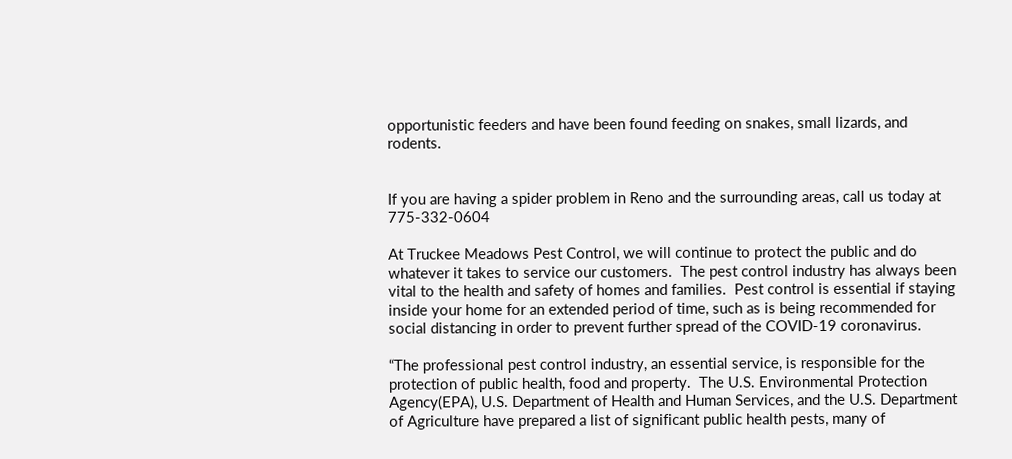opportunistic feeders and have been found feeding on snakes, small lizards, and rodents.


If you are having a spider problem in Reno and the surrounding areas, call us today at 775-332-0604

At Truckee Meadows Pest Control, we will continue to protect the public and do whatever it takes to service our customers.  The pest control industry has always been vital to the health and safety of homes and families.  Pest control is essential if staying inside your home for an extended period of time, such as is being recommended for social distancing in order to prevent further spread of the COVID-19 coronavirus.

“The professional pest control industry, an essential service, is responsible for the protection of public health, food and property.  The U.S. Environmental Protection Agency(EPA), U.S. Department of Health and Human Services, and the U.S. Department of Agriculture have prepared a list of significant public health pests, many of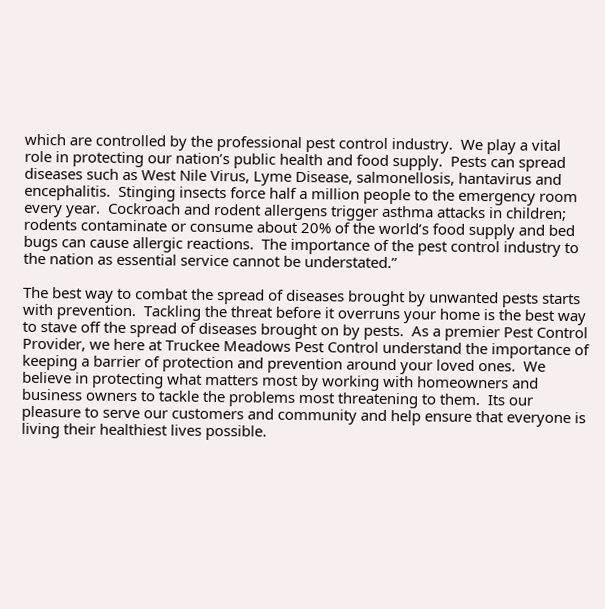which are controlled by the professional pest control industry.  We play a vital role in protecting our nation’s public health and food supply.  Pests can spread diseases such as West Nile Virus, Lyme Disease, salmonellosis, hantavirus and encephalitis.  Stinging insects force half a million people to the emergency room every year.  Cockroach and rodent allergens trigger asthma attacks in children; rodents contaminate or consume about 20% of the world’s food supply and bed bugs can cause allergic reactions.  The importance of the pest control industry to the nation as essential service cannot be understated.”

The best way to combat the spread of diseases brought by unwanted pests starts with prevention.  Tackling the threat before it overruns your home is the best way to stave off the spread of diseases brought on by pests.  As a premier Pest Control Provider, we here at Truckee Meadows Pest Control understand the importance of keeping a barrier of protection and prevention around your loved ones.  We believe in protecting what matters most by working with homeowners and business owners to tackle the problems most threatening to them.  Its our pleasure to serve our customers and community and help ensure that everyone is living their healthiest lives possible.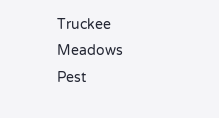Truckee Meadows Pest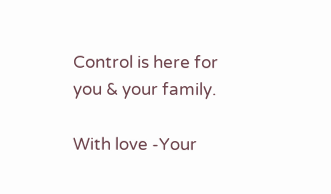Control is here for you & your family.

With love -Your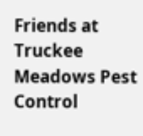Friends at Truckee Meadows Pest Control